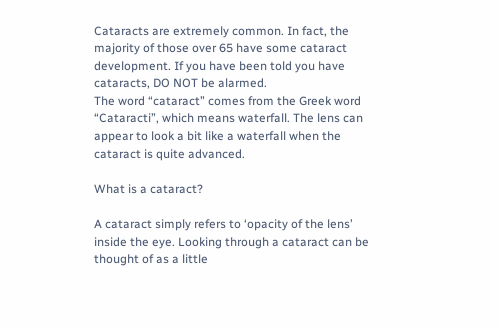Cataracts are extremely common. In fact, the majority of those over 65 have some cataract development. If you have been told you have cataracts, DO NOT be alarmed.
The word “cataract” comes from the Greek word “Cataracti”, which means waterfall. The lens can appear to look a bit like a waterfall when the cataract is quite advanced.

What is a cataract?

A cataract simply refers to ‘opacity of the lens’ inside the eye. Looking through a cataract can be thought of as a little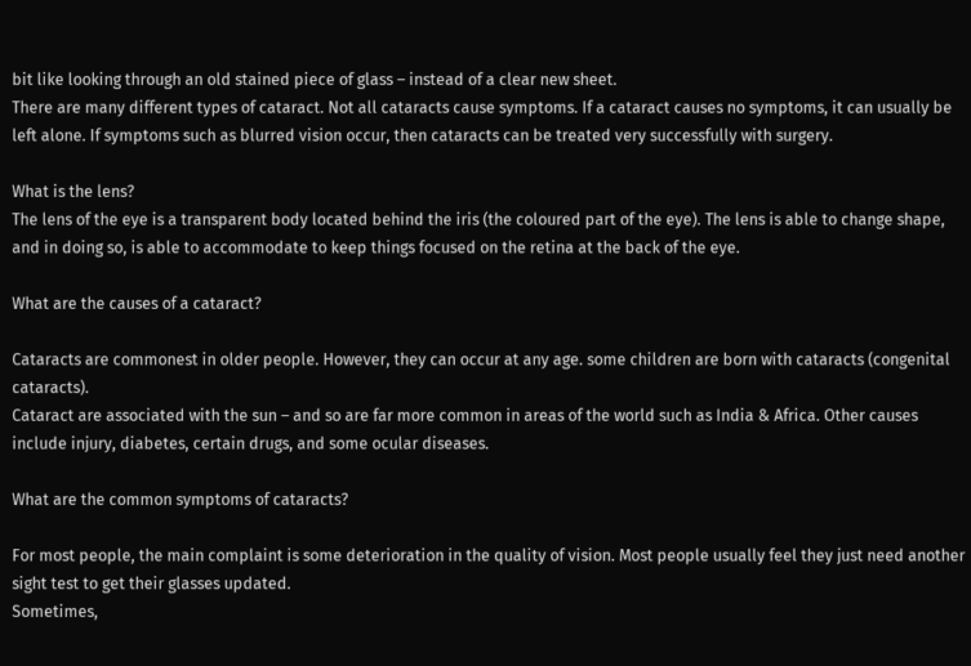bit like looking through an old stained piece of glass – instead of a clear new sheet.
There are many different types of cataract. Not all cataracts cause symptoms. If a cataract causes no symptoms, it can usually be left alone. If symptoms such as blurred vision occur, then cataracts can be treated very successfully with surgery.

What is the lens?
The lens of the eye is a transparent body located behind the iris (the coloured part of the eye). The lens is able to change shape, and in doing so, is able to accommodate to keep things focused on the retina at the back of the eye.

What are the causes of a cataract?

Cataracts are commonest in older people. However, they can occur at any age. some children are born with cataracts (congenital cataracts).
Cataract are associated with the sun – and so are far more common in areas of the world such as India & Africa. Other causes include injury, diabetes, certain drugs, and some ocular diseases.

What are the common symptoms of cataracts?

For most people, the main complaint is some deterioration in the quality of vision. Most people usually feel they just need another sight test to get their glasses updated.
Sometimes,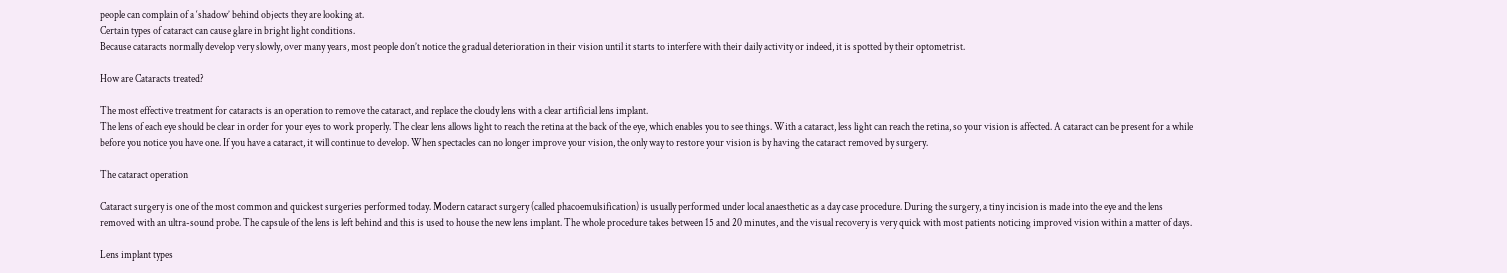people can complain of a ‘shadow’ behind objects they are looking at.
Certain types of cataract can cause glare in bright light conditions.
Because cataracts normally develop very slowly, over many years, most people don’t notice the gradual deterioration in their vision until it starts to interfere with their daily activity or indeed, it is spotted by their optometrist.

How are Cataracts treated?

The most effective treatment for cataracts is an operation to remove the cataract, and replace the cloudy lens with a clear artificial lens implant.
The lens of each eye should be clear in order for your eyes to work properly. The clear lens allows light to reach the retina at the back of the eye, which enables you to see things. With a cataract, less light can reach the retina, so your vision is affected. A cataract can be present for a while before you notice you have one. If you have a cataract, it will continue to develop. When spectacles can no longer improve your vision, the only way to restore your vision is by having the cataract removed by surgery.

The cataract operation

Cataract surgery is one of the most common and quickest surgeries performed today. Modern cataract surgery (called phacoemulsification) is usually performed under local anaesthetic as a day case procedure. During the surgery, a tiny incision is made into the eye and the lens removed with an ultra-sound probe. The capsule of the lens is left behind and this is used to house the new lens implant. The whole procedure takes between 15 and 20 minutes, and the visual recovery is very quick with most patients noticing improved vision within a matter of days.

Lens implant types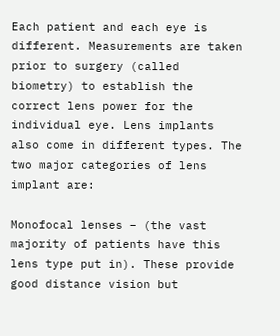Each patient and each eye is different. Measurements are taken prior to surgery (called biometry) to establish the correct lens power for the individual eye. Lens implants also come in different types. The two major categories of lens implant are:

Monofocal lenses – (the vast majority of patients have this lens type put in). These provide good distance vision but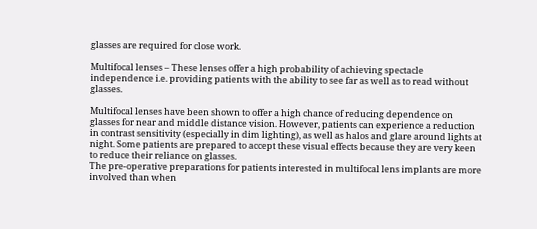glasses are required for close work.

Multifocal lenses – These lenses offer a high probability of achieving spectacle independence i.e. providing patients with the ability to see far as well as to read without glasses.

Multifocal lenses have been shown to offer a high chance of reducing dependence on glasses for near and middle distance vision. However, patients can experience a reduction in contrast sensitivity (especially in dim lighting), as well as halos and glare around lights at night. Some patients are prepared to accept these visual effects because they are very keen to reduce their reliance on glasses.
The pre-operative preparations for patients interested in multifocal lens implants are more involved than when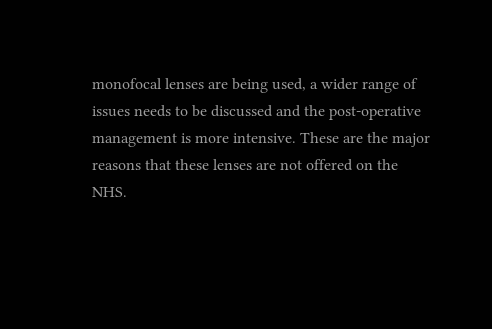monofocal lenses are being used, a wider range of issues needs to be discussed and the post-operative management is more intensive. These are the major reasons that these lenses are not offered on the NHS.